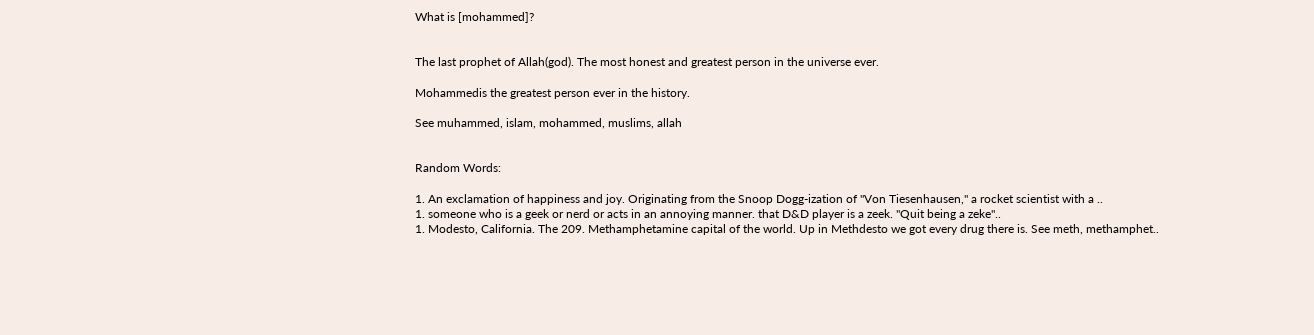What is [mohammed]?


The last prophet of Allah(god). The most honest and greatest person in the universe ever.

Mohammedis the greatest person ever in the history.

See muhammed, islam, mohammed, muslims, allah


Random Words:

1. An exclamation of happiness and joy. Originating from the Snoop Dogg-ization of "Von Tiesenhausen," a rocket scientist with a ..
1. someone who is a geek or nerd or acts in an annoying manner. that D&D player is a zeek. "Quit being a zeke"..
1. Modesto, California. The 209. Methamphetamine capital of the world. Up in Methdesto we got every drug there is. See meth, methamphet..